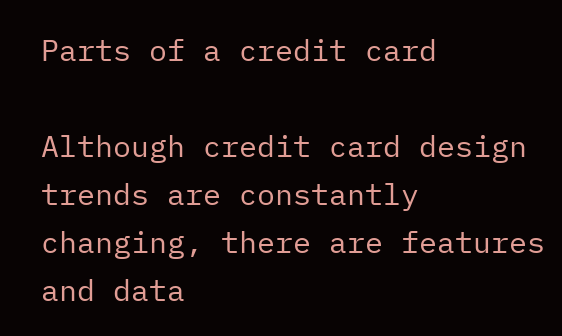Parts of a credit card

Although credit card design trends are constantly changing, there are features and data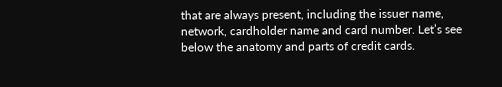that are always present, including the issuer name, network, cardholder name and card number. Let’s see below the anatomy and parts of credit cards.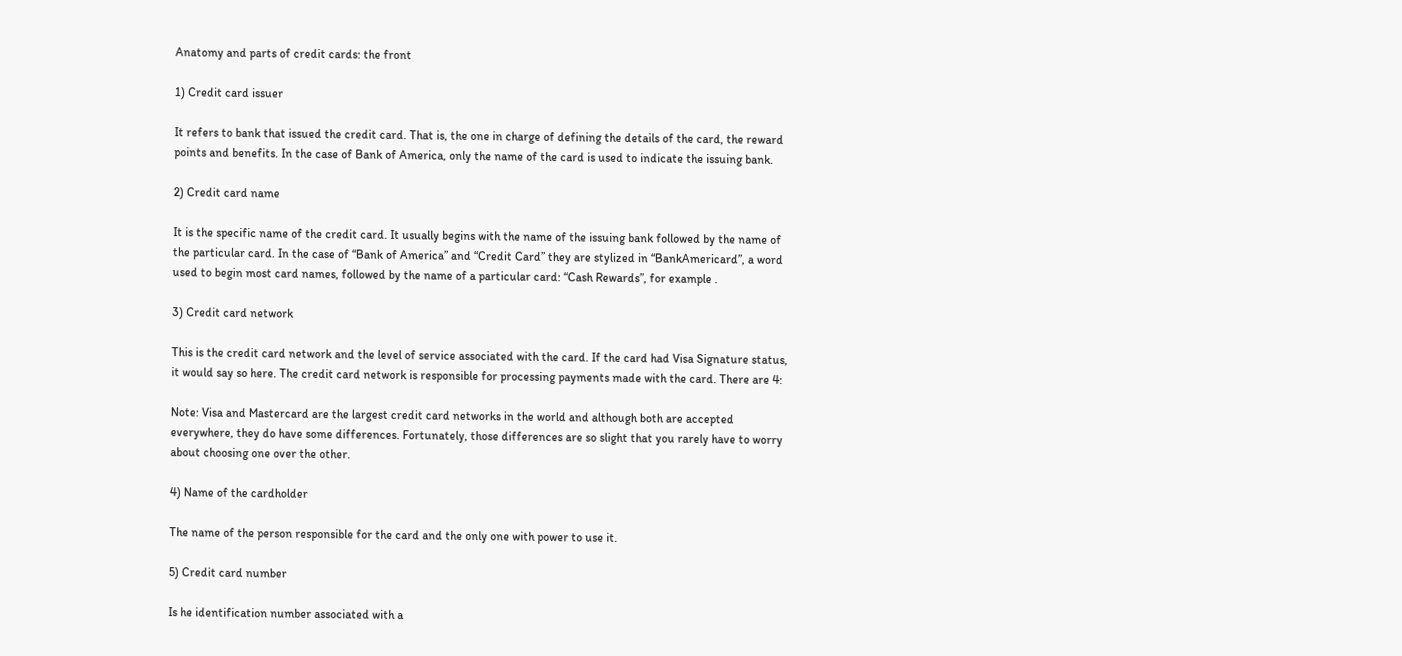Anatomy and parts of credit cards: the front

1) Credit card issuer

It refers to bank that issued the credit card. That is, the one in charge of defining the details of the card, the reward points and benefits. In the case of Bank of America, only the name of the card is used to indicate the issuing bank.

2) Credit card name

It is the specific name of the credit card. It usually begins with the name of the issuing bank followed by the name of the particular card. In the case of “Bank of America” and “Credit Card” they are stylized in “BankAmericard”, a word used to begin most card names, followed by the name of a particular card: “Cash Rewards”, for example .

3) Credit card network

This is the credit card network and the level of service associated with the card. If the card had Visa Signature status, it would say so here. The credit card network is responsible for processing payments made with the card. There are 4:

Note: Visa and Mastercard are the largest credit card networks in the world and although both are accepted everywhere, they do have some differences. Fortunately, those differences are so slight that you rarely have to worry about choosing one over the other.

4) Name of the cardholder

The name of the person responsible for the card and the only one with power to use it.

5) Credit card number

Is he identification number associated with a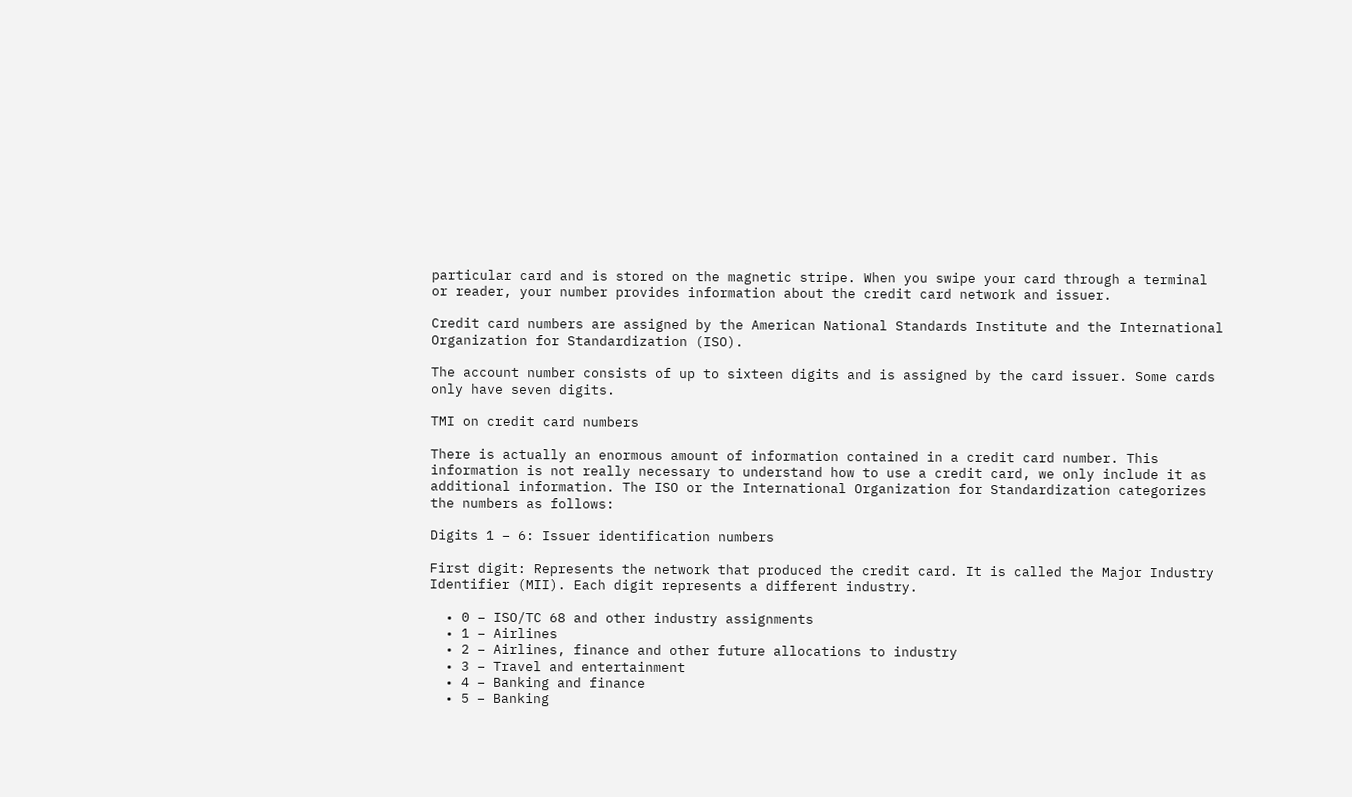particular card and is stored on the magnetic stripe. When you swipe your card through a terminal or reader, your number provides information about the credit card network and issuer.

Credit card numbers are assigned by the American National Standards Institute and the International Organization for Standardization (ISO).

The account number consists of up to sixteen digits and is assigned by the card issuer. Some cards only have seven digits.

TMI on credit card numbers

There is actually an enormous amount of information contained in a credit card number. This information is not really necessary to understand how to use a credit card, we only include it as additional information. The ISO or the International Organization for Standardization categorizes the numbers as follows:

Digits 1 – 6: Issuer identification numbers

First digit: Represents the network that produced the credit card. It is called the Major Industry Identifier (MII). Each digit represents a different industry.

  • 0 – ISO/TC 68 and other industry assignments
  • 1 – Airlines
  • 2 – Airlines, finance and other future allocations to industry
  • 3 – Travel and entertainment
  • 4 – Banking and finance
  • 5 – Banking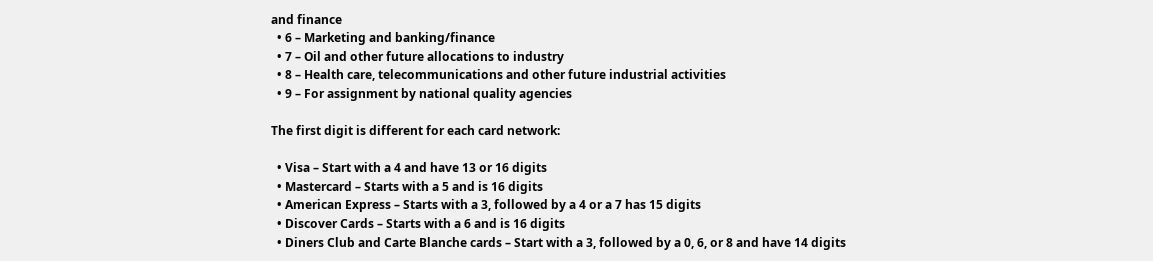and finance
  • 6 – Marketing and banking/finance
  • 7 – Oil and other future allocations to industry
  • 8 – Health care, telecommunications and other future industrial activities
  • 9 – For assignment by national quality agencies

The first digit is different for each card network:

  • Visa – Start with a 4 and have 13 or 16 digits
  • Mastercard – Starts with a 5 and is 16 digits
  • American Express – Starts with a 3, followed by a 4 or a 7 has 15 digits
  • Discover Cards – Starts with a 6 and is 16 digits
  • Diners Club and Carte Blanche cards – Start with a 3, followed by a 0, 6, or 8 and have 14 digits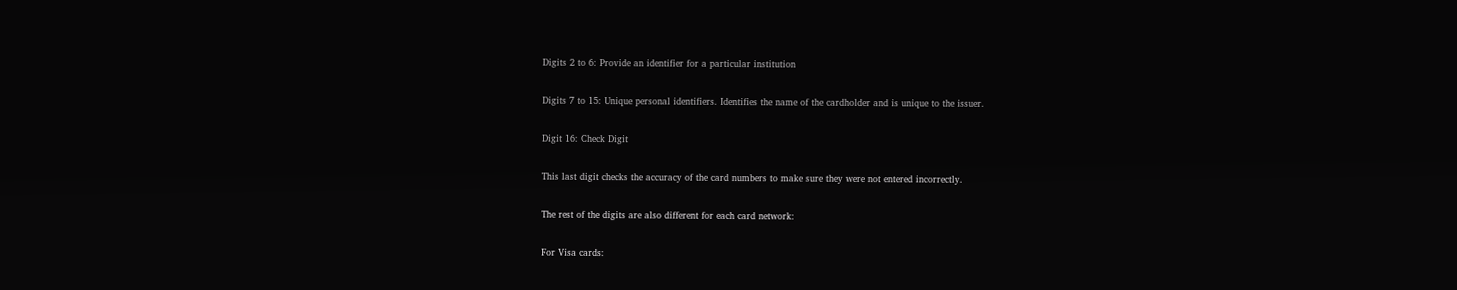Digits 2 to 6: Provide an identifier for a particular institution

Digits 7 to 15: Unique personal identifiers. Identifies the name of the cardholder and is unique to the issuer.

Digit 16: Check Digit

This last digit checks the accuracy of the card numbers to make sure they were not entered incorrectly.

The rest of the digits are also different for each card network:

For Visa cards: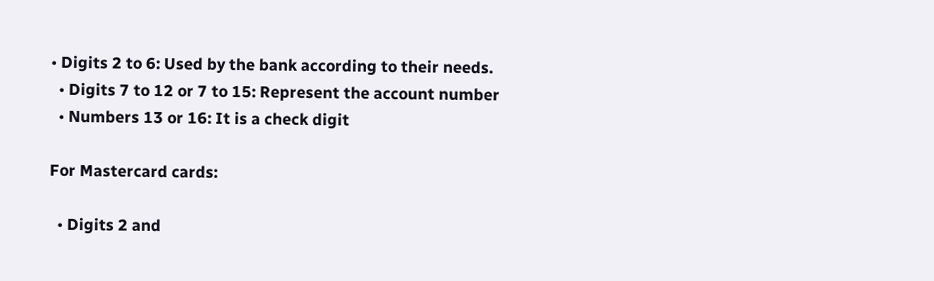• Digits 2 to 6: Used by the bank according to their needs.
  • Digits 7 to 12 or 7 to 15: Represent the account number
  • Numbers 13 or 16: It is a check digit

For Mastercard cards:

  • Digits 2 and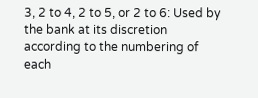3, 2 to 4, 2 to 5, or 2 to 6: Used by the bank at its discretion according to the numbering of each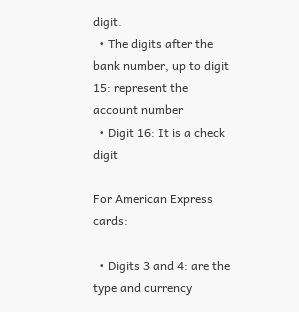digit.
  • The digits after the bank number, up to digit 15: represent the account number
  • Digit 16: It is a check digit

For American Express cards:

  • Digits 3 and 4: are the type and currency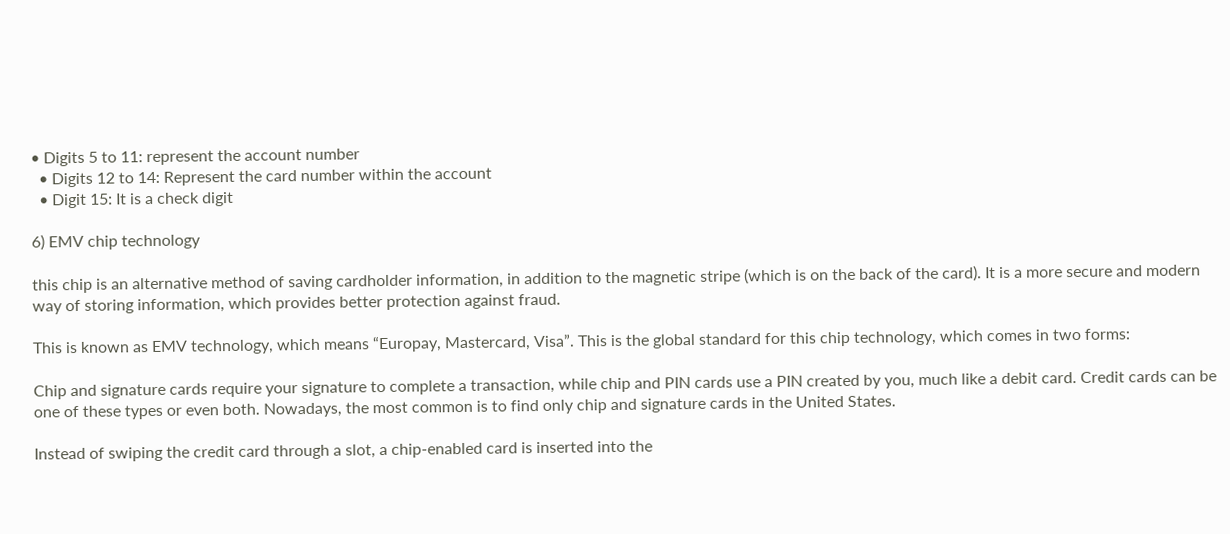• Digits 5 to 11: represent the account number
  • Digits 12 to 14: Represent the card number within the account
  • Digit 15: It is a check digit

6) EMV chip technology

this chip is an alternative method of saving cardholder information, in addition to the magnetic stripe (which is on the back of the card). It is a more secure and modern way of storing information, which provides better protection against fraud.

This is known as EMV technology, which means “Europay, Mastercard, Visa”. This is the global standard for this chip technology, which comes in two forms:

Chip and signature cards require your signature to complete a transaction, while chip and PIN cards use a PIN created by you, much like a debit card. Credit cards can be one of these types or even both. Nowadays, the most common is to find only chip and signature cards in the United States.

Instead of swiping the credit card through a slot, a chip-enabled card is inserted into the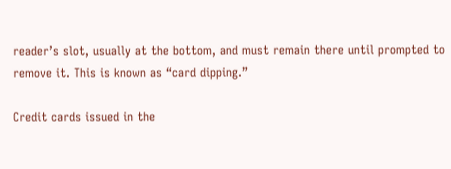reader’s slot, usually at the bottom, and must remain there until prompted to remove it. This is known as “card dipping.”

Credit cards issued in the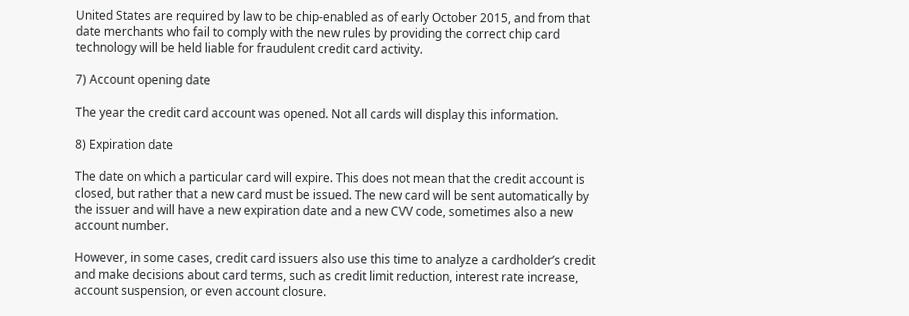United States are required by law to be chip-enabled as of early October 2015, and from that date merchants who fail to comply with the new rules by providing the correct chip card technology will be held liable for fraudulent credit card activity.

7) Account opening date

The year the credit card account was opened. Not all cards will display this information.

8) Expiration date

The date on which a particular card will expire. This does not mean that the credit account is closed, but rather that a new card must be issued. The new card will be sent automatically by the issuer and will have a new expiration date and a new CVV code, sometimes also a new account number.

However, in some cases, credit card issuers also use this time to analyze a cardholder’s credit and make decisions about card terms, such as credit limit reduction, interest rate increase, account suspension, or even account closure.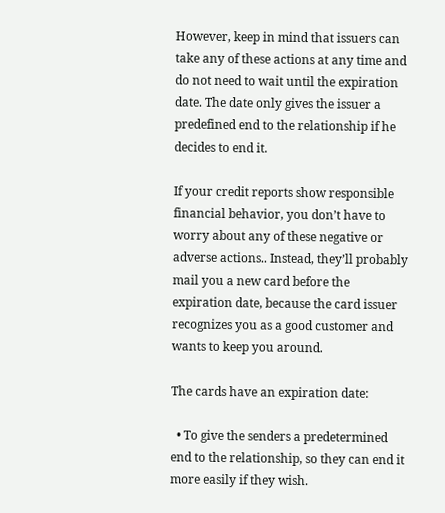However, keep in mind that issuers can take any of these actions at any time and do not need to wait until the expiration date. The date only gives the issuer a predefined end to the relationship if he decides to end it.

If your credit reports show responsible financial behavior, you don’t have to worry about any of these negative or adverse actions.. Instead, they’ll probably mail you a new card before the expiration date, because the card issuer recognizes you as a good customer and wants to keep you around.

The cards have an expiration date:

  • To give the senders a predetermined end to the relationship, so they can end it more easily if they wish.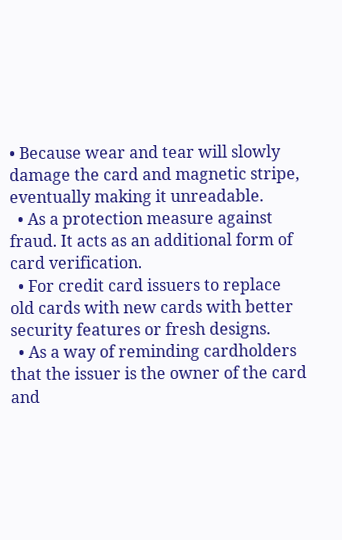• Because wear and tear will slowly damage the card and magnetic stripe, eventually making it unreadable.
  • As a protection measure against fraud. It acts as an additional form of card verification.
  • For credit card issuers to replace old cards with new cards with better security features or fresh designs.
  • As a way of reminding cardholders that the issuer is the owner of the card and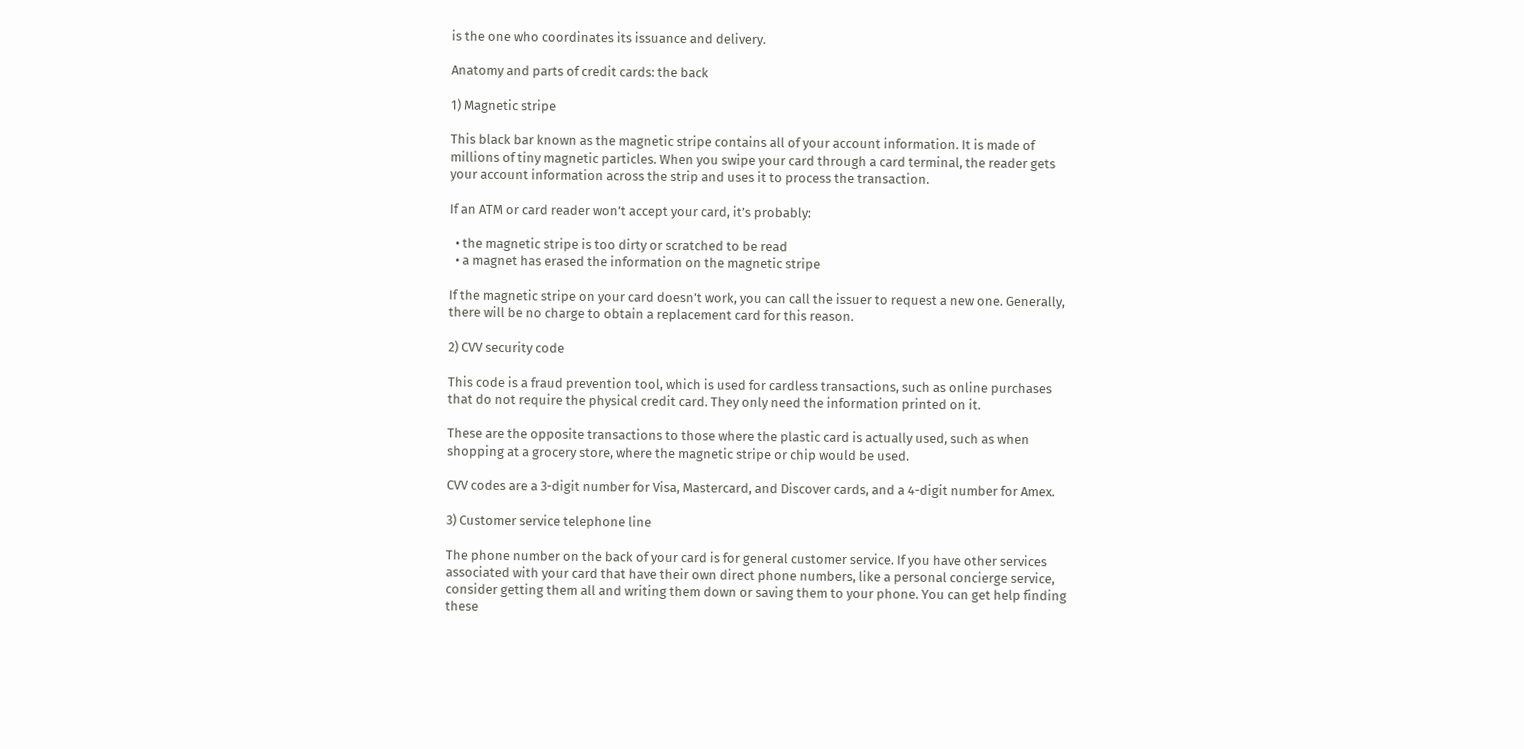is the one who coordinates its issuance and delivery.

Anatomy and parts of credit cards: the back

1) Magnetic stripe

This black bar known as the magnetic stripe contains all of your account information. It is made of millions of tiny magnetic particles. When you swipe your card through a card terminal, the reader gets your account information across the strip and uses it to process the transaction.

If an ATM or card reader won’t accept your card, it’s probably:

  • the magnetic stripe is too dirty or scratched to be read
  • a magnet has erased the information on the magnetic stripe

If the magnetic stripe on your card doesn’t work, you can call the issuer to request a new one. Generally, there will be no charge to obtain a replacement card for this reason.

2) CVV security code

This code is a fraud prevention tool, which is used for cardless transactions, such as online purchases that do not require the physical credit card. They only need the information printed on it.

These are the opposite transactions to those where the plastic card is actually used, such as when shopping at a grocery store, where the magnetic stripe or chip would be used.

CVV codes are a 3-digit number for Visa, Mastercard, and Discover cards, and a 4-digit number for Amex.

3) Customer service telephone line

The phone number on the back of your card is for general customer service. If you have other services associated with your card that have their own direct phone numbers, like a personal concierge service, consider getting them all and writing them down or saving them to your phone. You can get help finding these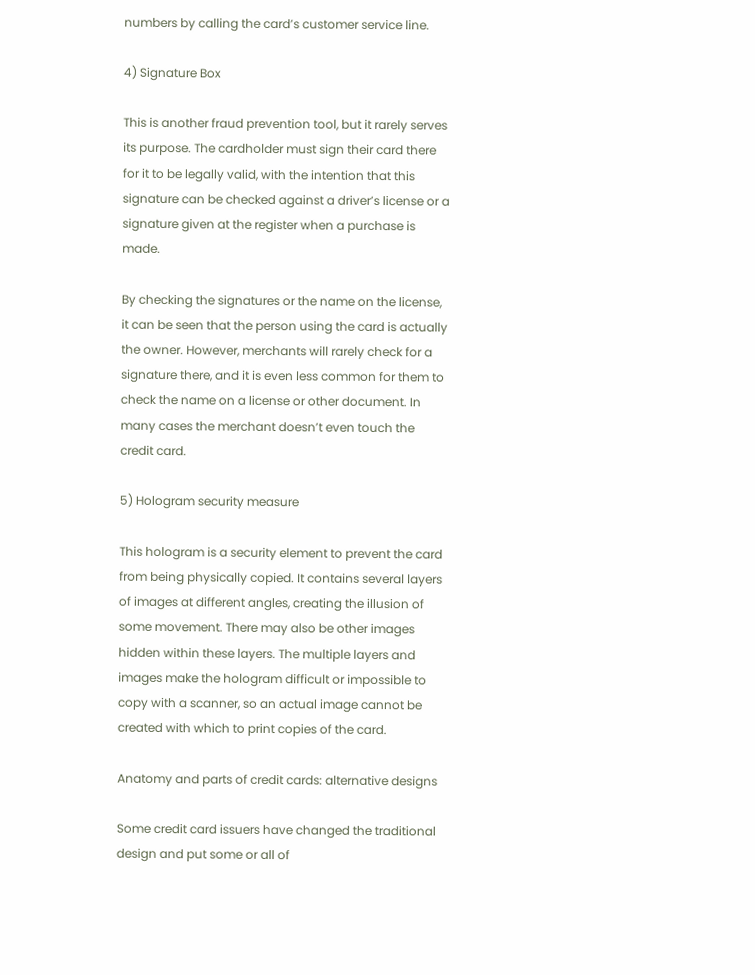numbers by calling the card’s customer service line.

4) Signature Box

This is another fraud prevention tool, but it rarely serves its purpose. The cardholder must sign their card there for it to be legally valid, with the intention that this signature can be checked against a driver’s license or a signature given at the register when a purchase is made.

By checking the signatures or the name on the license, it can be seen that the person using the card is actually the owner. However, merchants will rarely check for a signature there, and it is even less common for them to check the name on a license or other document. In many cases the merchant doesn’t even touch the credit card.

5) Hologram security measure

This hologram is a security element to prevent the card from being physically copied. It contains several layers of images at different angles, creating the illusion of some movement. There may also be other images hidden within these layers. The multiple layers and images make the hologram difficult or impossible to copy with a scanner, so an actual image cannot be created with which to print copies of the card.

Anatomy and parts of credit cards: alternative designs

Some credit card issuers have changed the traditional design and put some or all of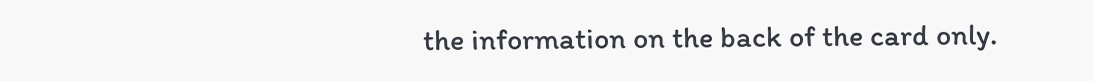the information on the back of the card only.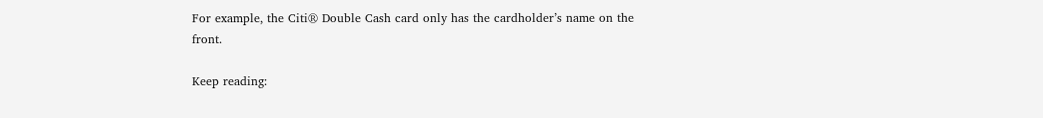For example, the Citi® Double Cash card only has the cardholder’s name on the front.

Keep reading: